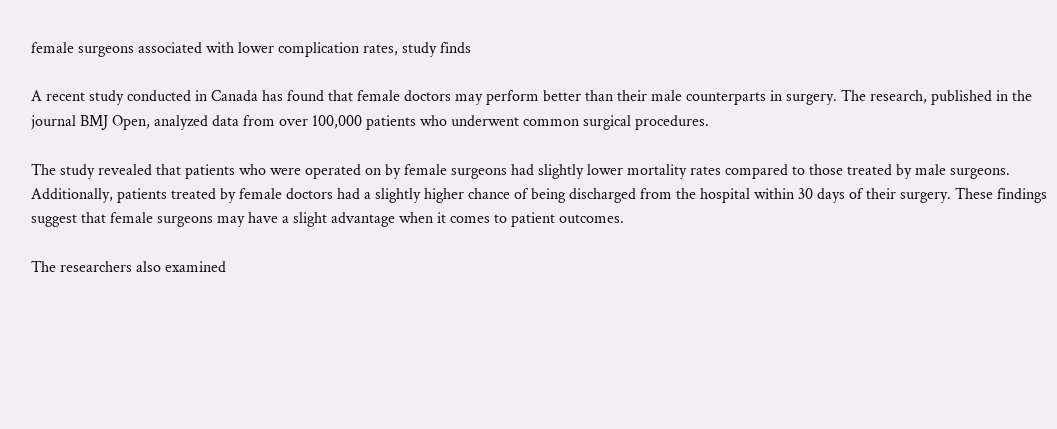female surgeons associated with lower complication rates, study finds

A recent study conducted in Canada has found that female doctors may perform better than their male counterparts in surgery. The research, published in the journal BMJ Open, analyzed data from over 100,000 patients who underwent common surgical procedures.

The study revealed that patients who were operated on by female surgeons had slightly lower mortality rates compared to those treated by male surgeons. Additionally, patients treated by female doctors had a slightly higher chance of being discharged from the hospital within 30 days of their surgery. These findings suggest that female surgeons may have a slight advantage when it comes to patient outcomes.

The researchers also examined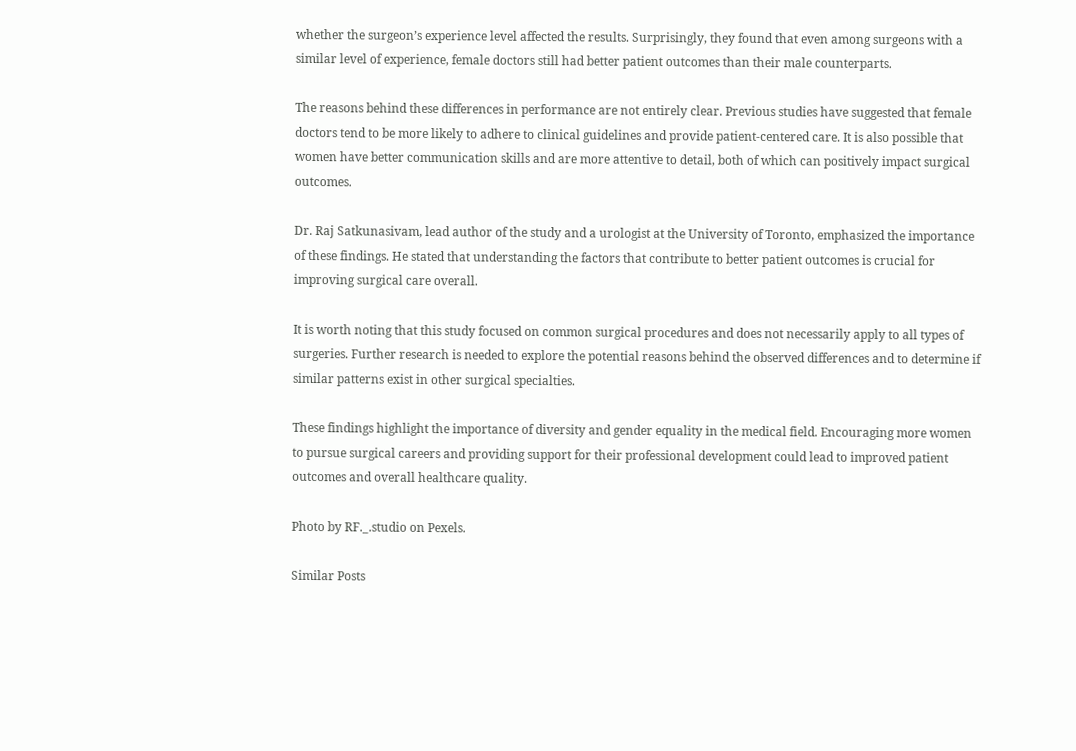whether the surgeon’s experience level affected the results. Surprisingly, they found that even among surgeons with a similar level of experience, female doctors still had better patient outcomes than their male counterparts.

The reasons behind these differences in performance are not entirely clear. Previous studies have suggested that female doctors tend to be more likely to adhere to clinical guidelines and provide patient-centered care. It is also possible that women have better communication skills and are more attentive to detail, both of which can positively impact surgical outcomes.

Dr. Raj Satkunasivam, lead author of the study and a urologist at the University of Toronto, emphasized the importance of these findings. He stated that understanding the factors that contribute to better patient outcomes is crucial for improving surgical care overall.

It is worth noting that this study focused on common surgical procedures and does not necessarily apply to all types of surgeries. Further research is needed to explore the potential reasons behind the observed differences and to determine if similar patterns exist in other surgical specialties.

These findings highlight the importance of diversity and gender equality in the medical field. Encouraging more women to pursue surgical careers and providing support for their professional development could lead to improved patient outcomes and overall healthcare quality.

Photo by RF._.studio on Pexels.

Similar Posts